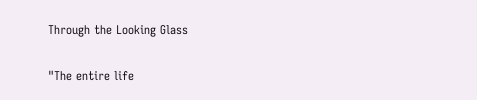Through the Looking Glass

"The entire life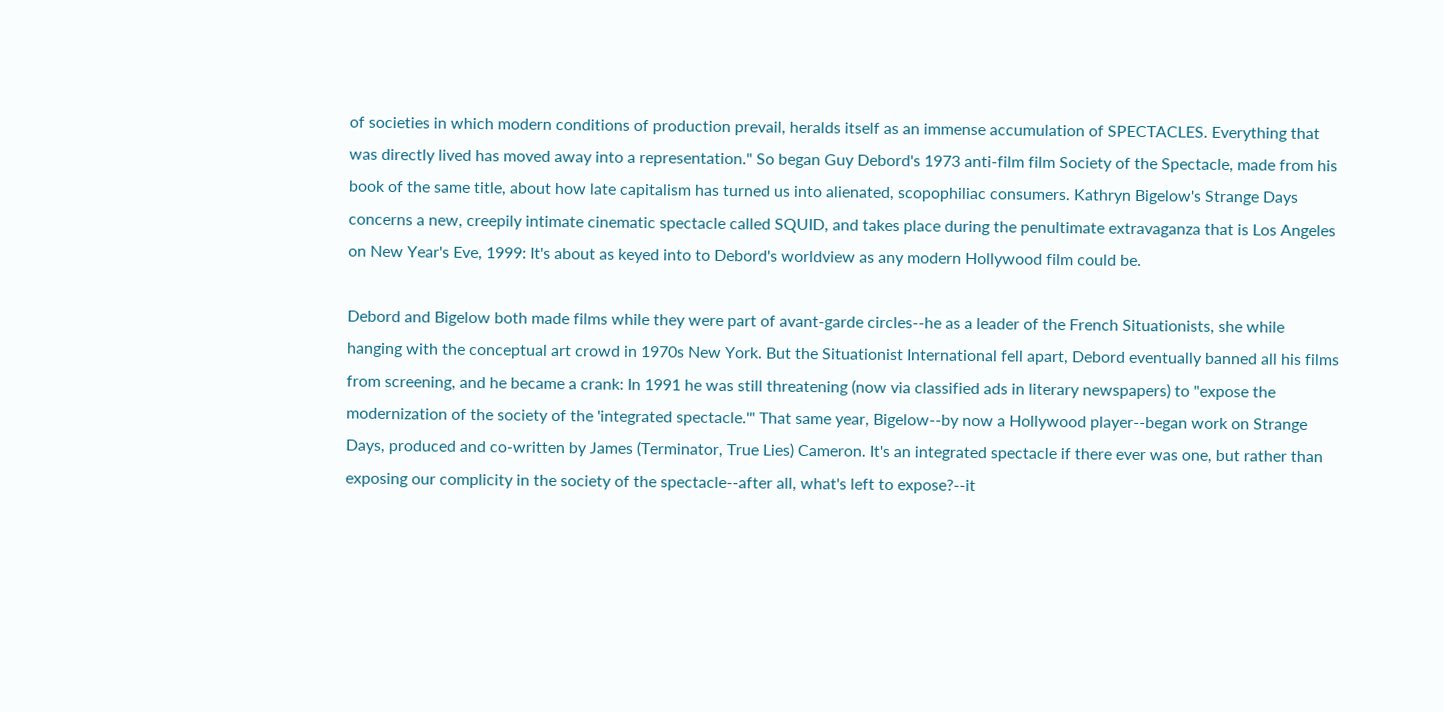of societies in which modern conditions of production prevail, heralds itself as an immense accumulation of SPECTACLES. Everything that was directly lived has moved away into a representation." So began Guy Debord's 1973 anti-film film Society of the Spectacle, made from his book of the same title, about how late capitalism has turned us into alienated, scopophiliac consumers. Kathryn Bigelow's Strange Days concerns a new, creepily intimate cinematic spectacle called SQUID, and takes place during the penultimate extravaganza that is Los Angeles on New Year's Eve, 1999: It's about as keyed into to Debord's worldview as any modern Hollywood film could be.

Debord and Bigelow both made films while they were part of avant-garde circles--he as a leader of the French Situationists, she while hanging with the conceptual art crowd in 1970s New York. But the Situationist International fell apart, Debord eventually banned all his films from screening, and he became a crank: In 1991 he was still threatening (now via classified ads in literary newspapers) to "expose the modernization of the society of the 'integrated spectacle.'" That same year, Bigelow--by now a Hollywood player--began work on Strange Days, produced and co-written by James (Terminator, True Lies) Cameron. It's an integrated spectacle if there ever was one, but rather than exposing our complicity in the society of the spectacle--after all, what's left to expose?--it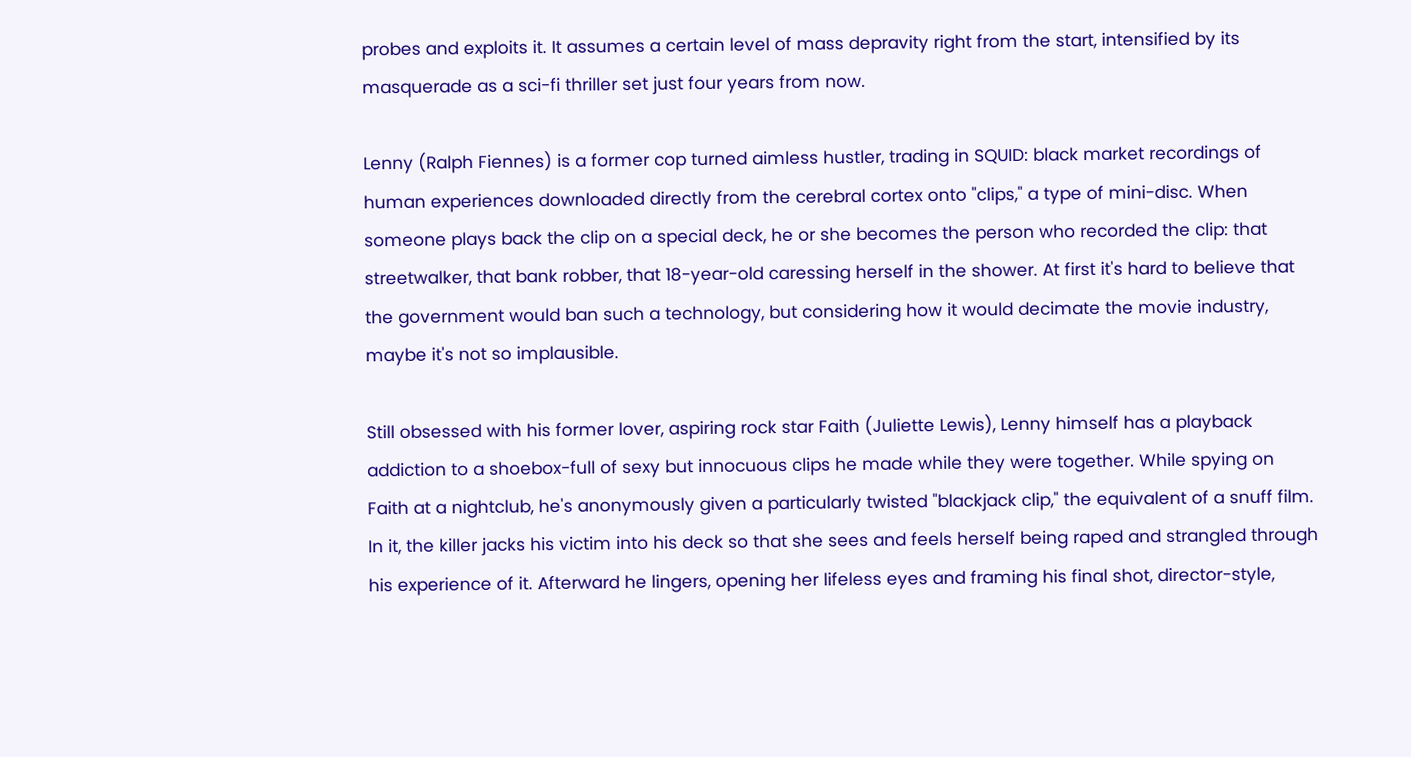probes and exploits it. It assumes a certain level of mass depravity right from the start, intensified by its masquerade as a sci-fi thriller set just four years from now.

Lenny (Ralph Fiennes) is a former cop turned aimless hustler, trading in SQUID: black market recordings of human experiences downloaded directly from the cerebral cortex onto "clips," a type of mini-disc. When someone plays back the clip on a special deck, he or she becomes the person who recorded the clip: that streetwalker, that bank robber, that 18-year-old caressing herself in the shower. At first it's hard to believe that the government would ban such a technology, but considering how it would decimate the movie industry, maybe it's not so implausible.

Still obsessed with his former lover, aspiring rock star Faith (Juliette Lewis), Lenny himself has a playback addiction to a shoebox-full of sexy but innocuous clips he made while they were together. While spying on Faith at a nightclub, he's anonymously given a particularly twisted "blackjack clip," the equivalent of a snuff film. In it, the killer jacks his victim into his deck so that she sees and feels herself being raped and strangled through his experience of it. Afterward he lingers, opening her lifeless eyes and framing his final shot, director-style,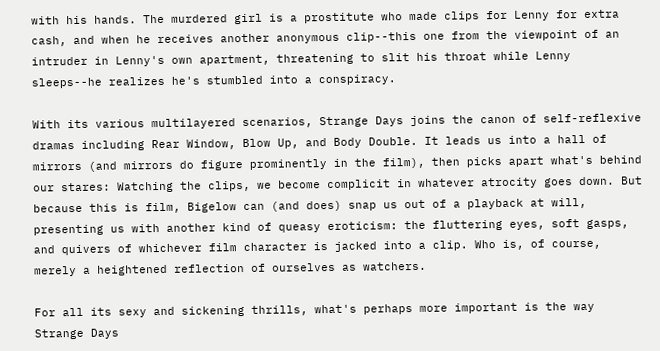with his hands. The murdered girl is a prostitute who made clips for Lenny for extra cash, and when he receives another anonymous clip--this one from the viewpoint of an intruder in Lenny's own apartment, threatening to slit his throat while Lenny sleeps--he realizes he's stumbled into a conspiracy.

With its various multilayered scenarios, Strange Days joins the canon of self-reflexive dramas including Rear Window, Blow Up, and Body Double. It leads us into a hall of mirrors (and mirrors do figure prominently in the film), then picks apart what's behind our stares: Watching the clips, we become complicit in whatever atrocity goes down. But because this is film, Bigelow can (and does) snap us out of a playback at will, presenting us with another kind of queasy eroticism: the fluttering eyes, soft gasps, and quivers of whichever film character is jacked into a clip. Who is, of course, merely a heightened reflection of ourselves as watchers.

For all its sexy and sickening thrills, what's perhaps more important is the way Strange Days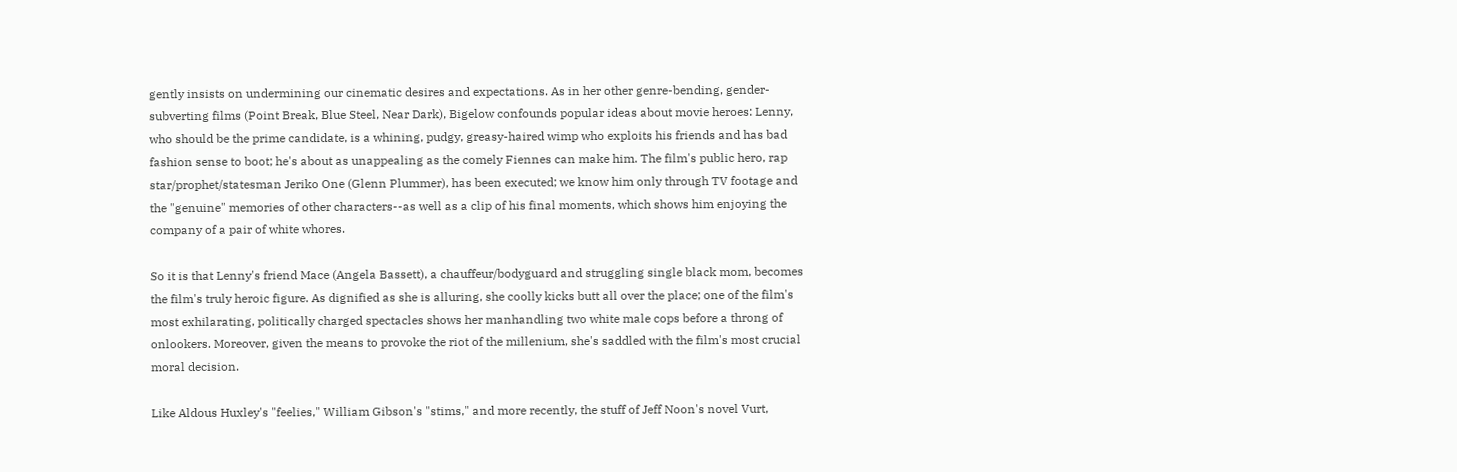gently insists on undermining our cinematic desires and expectations. As in her other genre-bending, gender-subverting films (Point Break, Blue Steel, Near Dark), Bigelow confounds popular ideas about movie heroes: Lenny, who should be the prime candidate, is a whining, pudgy, greasy-haired wimp who exploits his friends and has bad fashion sense to boot; he's about as unappealing as the comely Fiennes can make him. The film's public hero, rap star/prophet/statesman Jeriko One (Glenn Plummer), has been executed; we know him only through TV footage and the "genuine" memories of other characters--as well as a clip of his final moments, which shows him enjoying the company of a pair of white whores.

So it is that Lenny's friend Mace (Angela Bassett), a chauffeur/bodyguard and struggling single black mom, becomes the film's truly heroic figure. As dignified as she is alluring, she coolly kicks butt all over the place; one of the film's most exhilarating, politically charged spectacles shows her manhandling two white male cops before a throng of onlookers. Moreover, given the means to provoke the riot of the millenium, she's saddled with the film's most crucial moral decision.

Like Aldous Huxley's "feelies," William Gibson's "stims," and more recently, the stuff of Jeff Noon's novel Vurt,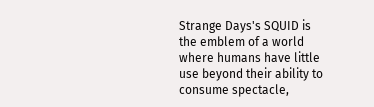Strange Days's SQUID is the emblem of a world where humans have little use beyond their ability to consume spectacle,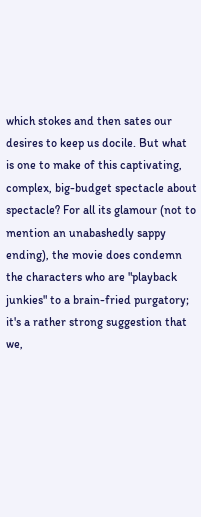which stokes and then sates our desires to keep us docile. But what is one to make of this captivating, complex, big-budget spectacle about spectacle? For all its glamour (not to mention an unabashedly sappy ending), the movie does condemn the characters who are "playback junkies" to a brain-fried purgatory; it's a rather strong suggestion that we,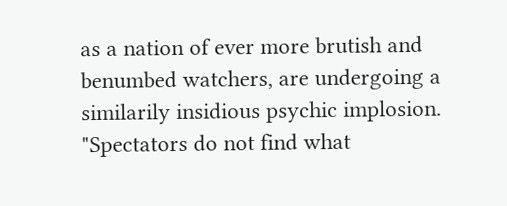as a nation of ever more brutish and benumbed watchers, are undergoing a similarily insidious psychic implosion. "Spectators do not find what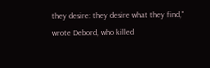they desire: they desire what they find," wrote Debord, who killed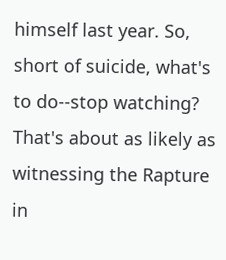himself last year. So, short of suicide, what's to do--stop watching? That's about as likely as witnessing the Rapture in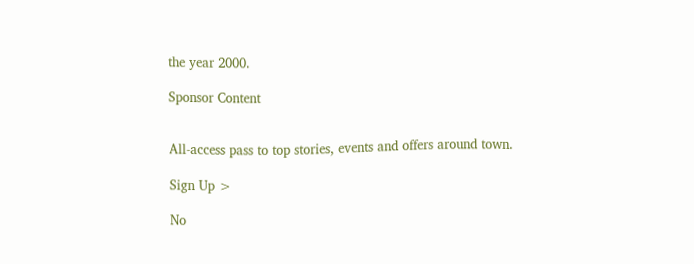the year 2000.

Sponsor Content


All-access pass to top stories, events and offers around town.

Sign Up >

No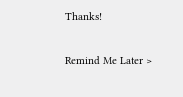Thanks!

Remind Me Later >